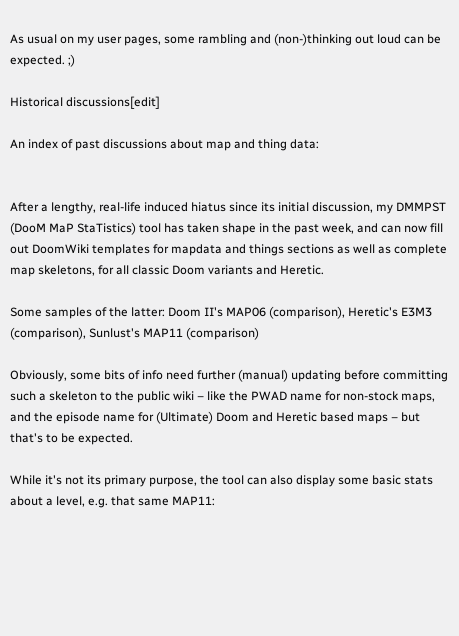As usual on my user pages, some rambling and (non-)thinking out loud can be expected. ;)

Historical discussions[edit]

An index of past discussions about map and thing data:


After a lengthy, real-life induced hiatus since its initial discussion, my DMMPST (DooM MaP StaTistics) tool has taken shape in the past week, and can now fill out DoomWiki templates for mapdata and things sections as well as complete map skeletons, for all classic Doom variants and Heretic.

Some samples of the latter: Doom II's MAP06 (comparison), Heretic's E3M3 (comparison), Sunlust's MAP11 (comparison)

Obviously, some bits of info need further (manual) updating before committing such a skeleton to the public wiki – like the PWAD name for non-stock maps, and the episode name for (Ultimate) Doom and Heretic based maps – but that's to be expected.

While it's not its primary purpose, the tool can also display some basic stats about a level, e.g. that same MAP11: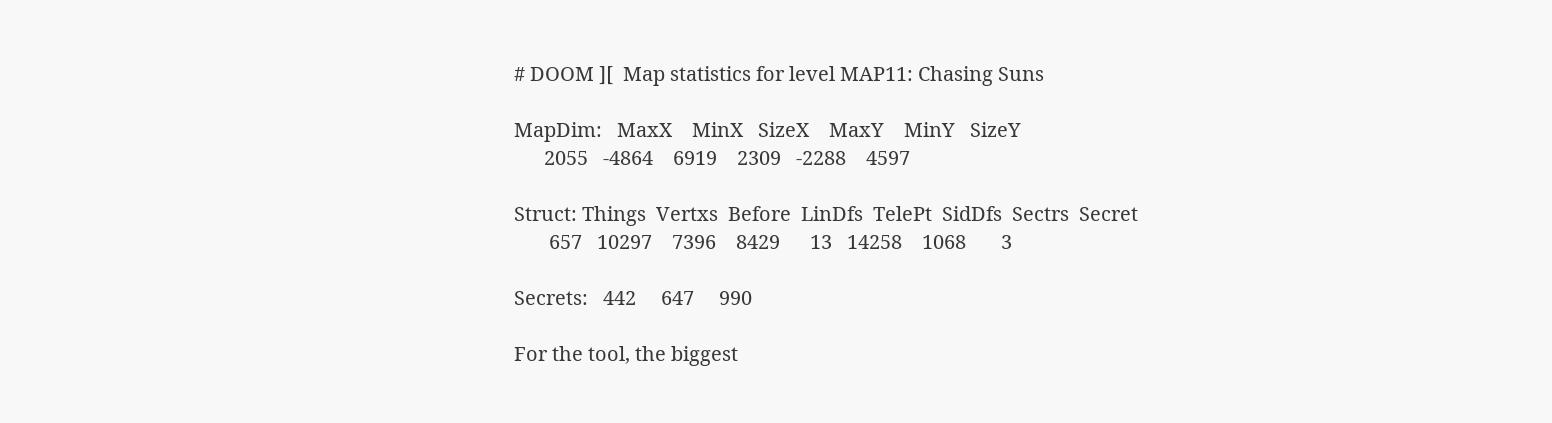# DOOM ][  Map statistics for level MAP11: Chasing Suns

MapDim:   MaxX    MinX   SizeX    MaxY    MinY   SizeY
      2055   -4864    6919    2309   -2288    4597

Struct: Things  Vertxs  Before  LinDfs  TelePt  SidDfs  Sectrs  Secret
       657   10297    7396    8429      13   14258    1068       3

Secrets:   442     647     990

For the tool, the biggest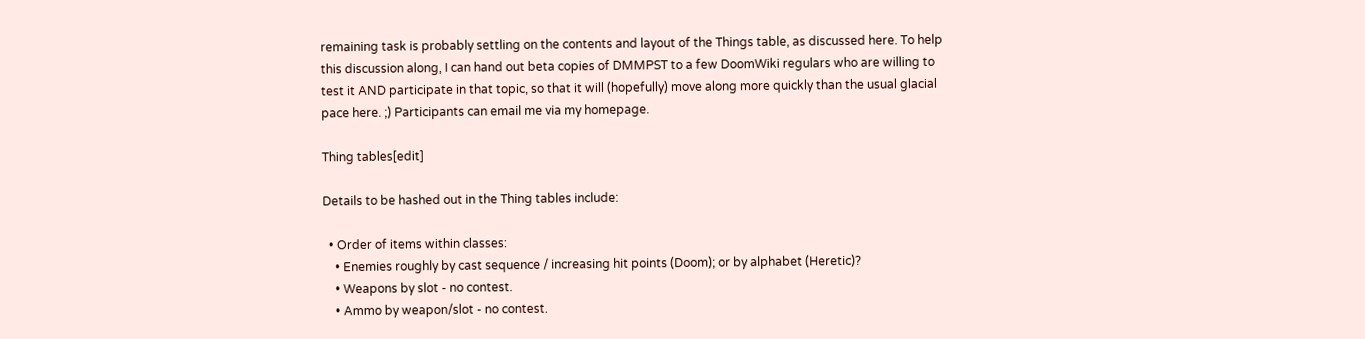remaining task is probably settling on the contents and layout of the Things table, as discussed here. To help this discussion along, I can hand out beta copies of DMMPST to a few DoomWiki regulars who are willing to test it AND participate in that topic, so that it will (hopefully) move along more quickly than the usual glacial pace here. ;) Participants can email me via my homepage.

Thing tables[edit]

Details to be hashed out in the Thing tables include:

  • Order of items within classes:
    • Enemies roughly by cast sequence / increasing hit points (Doom); or by alphabet (Heretic)?
    • Weapons by slot - no contest.
    • Ammo by weapon/slot - no contest.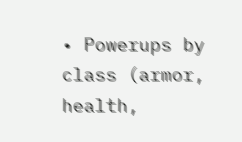• Powerups by class (armor, health,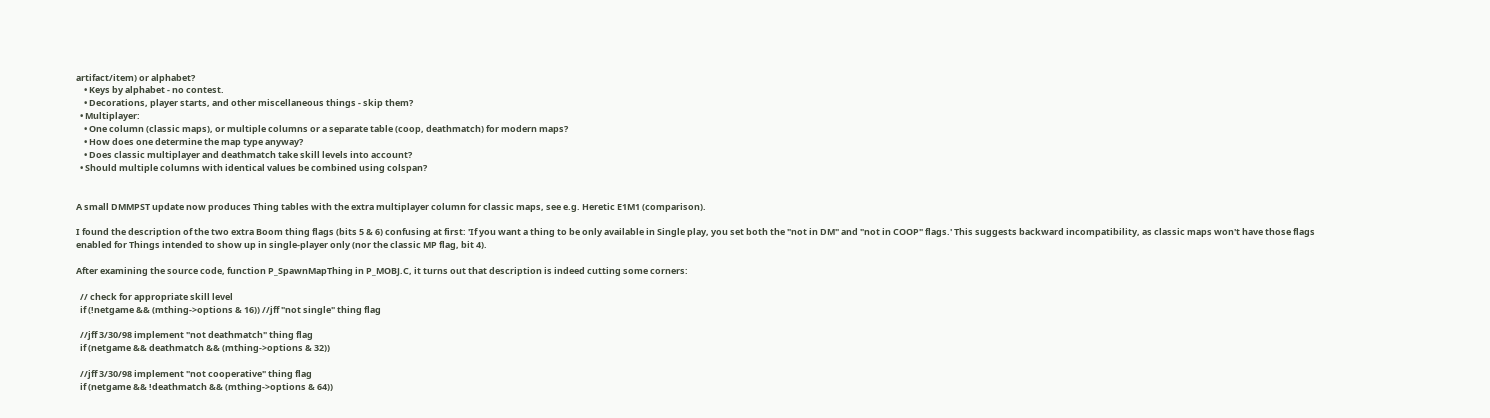artifact/item) or alphabet?
    • Keys by alphabet - no contest.
    • Decorations, player starts, and other miscellaneous things - skip them?
  • Multiplayer:
    • One column (classic maps), or multiple columns or a separate table (coop, deathmatch) for modern maps?
    • How does one determine the map type anyway?
    • Does classic multiplayer and deathmatch take skill levels into account?
  • Should multiple columns with identical values be combined using colspan?


A small DMMPST update now produces Thing tables with the extra multiplayer column for classic maps, see e.g. Heretic E1M1 (comparison).

I found the description of the two extra Boom thing flags (bits 5 & 6) confusing at first: 'If you want a thing to be only available in Single play, you set both the "not in DM" and "not in COOP" flags.' This suggests backward incompatibility, as classic maps won't have those flags enabled for Things intended to show up in single-player only (nor the classic MP flag, bit 4).

After examining the source code, function P_SpawnMapThing in P_MOBJ.C, it turns out that description is indeed cutting some corners:

  // check for appropriate skill level
  if (!netgame && (mthing->options & 16)) //jff "not single" thing flag

  //jff 3/30/98 implement "not deathmatch" thing flag
  if (netgame && deathmatch && (mthing->options & 32))

  //jff 3/30/98 implement "not cooperative" thing flag
  if (netgame && !deathmatch && (mthing->options & 64))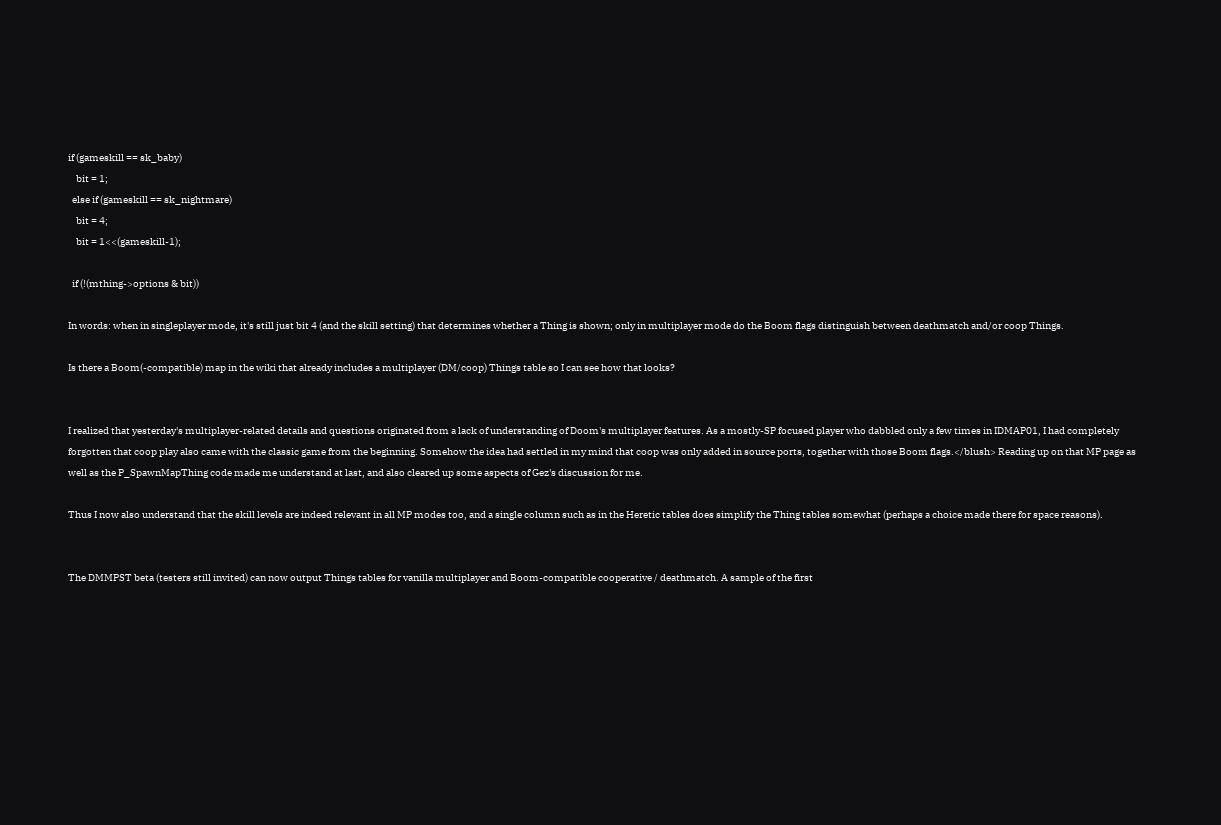if (gameskill == sk_baby)
    bit = 1;
  else if (gameskill == sk_nightmare)
    bit = 4;
    bit = 1<<(gameskill-1);

  if (!(mthing->options & bit))

In words: when in singleplayer mode, it's still just bit 4 (and the skill setting) that determines whether a Thing is shown; only in multiplayer mode do the Boom flags distinguish between deathmatch and/or coop Things.

Is there a Boom(-compatible) map in the wiki that already includes a multiplayer (DM/coop) Things table so I can see how that looks?


I realized that yesterday's multiplayer-related details and questions originated from a lack of understanding of Doom's multiplayer features. As a mostly-SP focused player who dabbled only a few times in IDMAP01, I had completely forgotten that coop play also came with the classic game from the beginning. Somehow the idea had settled in my mind that coop was only added in source ports, together with those Boom flags.</blush> Reading up on that MP page as well as the P_SpawnMapThing code made me understand at last, and also cleared up some aspects of Gez's discussion for me.

Thus I now also understand that the skill levels are indeed relevant in all MP modes too, and a single column such as in the Heretic tables does simplify the Thing tables somewhat (perhaps a choice made there for space reasons).


The DMMPST beta (testers still invited) can now output Things tables for vanilla multiplayer and Boom-compatible cooperative / deathmatch. A sample of the first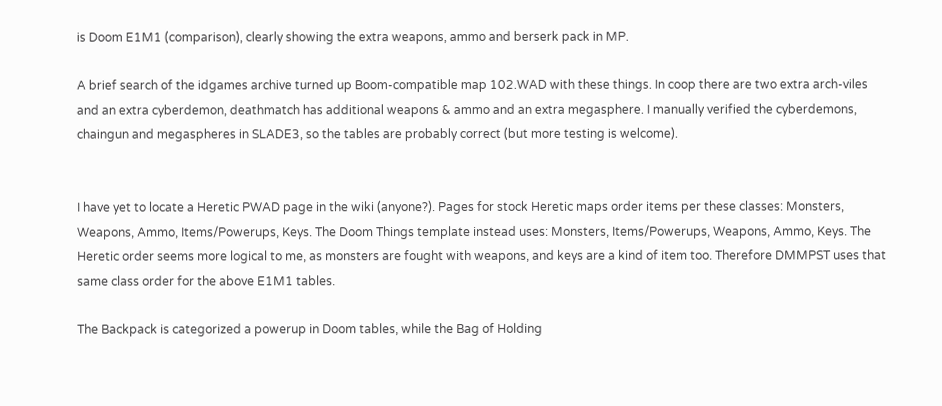is Doom E1M1 (comparison), clearly showing the extra weapons, ammo and berserk pack in MP.

A brief search of the idgames archive turned up Boom-compatible map 102.WAD with these things. In coop there are two extra arch-viles and an extra cyberdemon, deathmatch has additional weapons & ammo and an extra megasphere. I manually verified the cyberdemons, chaingun and megaspheres in SLADE3, so the tables are probably correct (but more testing is welcome).


I have yet to locate a Heretic PWAD page in the wiki (anyone?). Pages for stock Heretic maps order items per these classes: Monsters, Weapons, Ammo, Items/Powerups, Keys. The Doom Things template instead uses: Monsters, Items/Powerups, Weapons, Ammo, Keys. The Heretic order seems more logical to me, as monsters are fought with weapons, and keys are a kind of item too. Therefore DMMPST uses that same class order for the above E1M1 tables.

The Backpack is categorized a powerup in Doom tables, while the Bag of Holding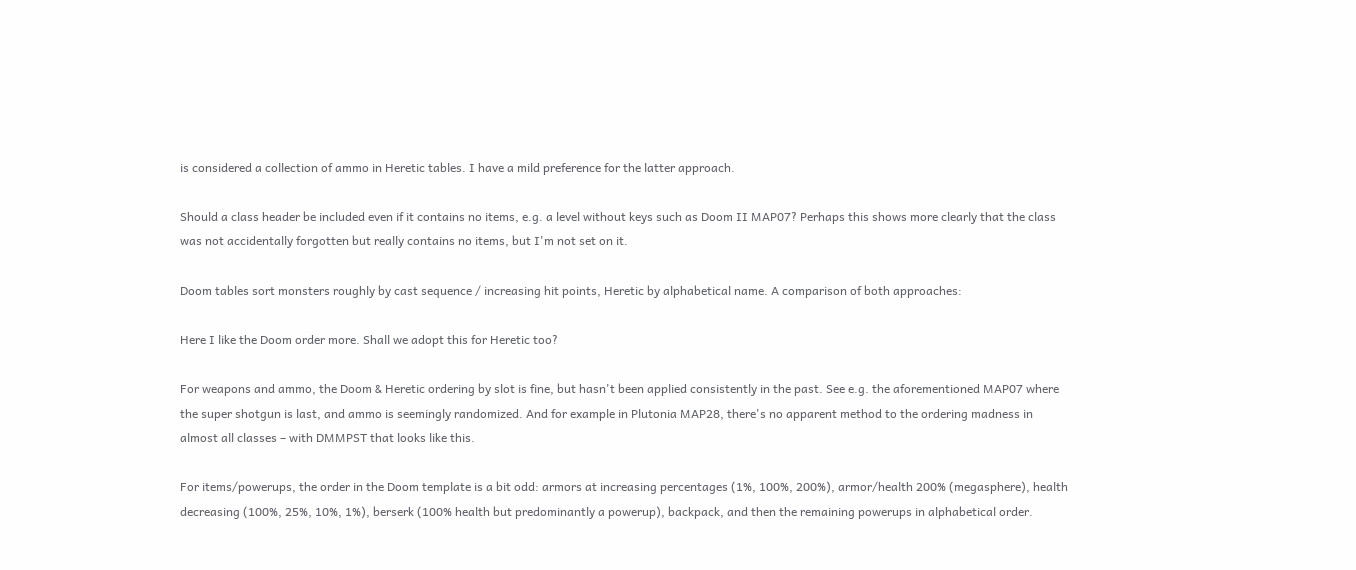is considered a collection of ammo in Heretic tables. I have a mild preference for the latter approach.

Should a class header be included even if it contains no items, e.g. a level without keys such as Doom II MAP07? Perhaps this shows more clearly that the class was not accidentally forgotten but really contains no items, but I'm not set on it.

Doom tables sort monsters roughly by cast sequence / increasing hit points, Heretic by alphabetical name. A comparison of both approaches:

Here I like the Doom order more. Shall we adopt this for Heretic too?

For weapons and ammo, the Doom & Heretic ordering by slot is fine, but hasn't been applied consistently in the past. See e.g. the aforementioned MAP07 where the super shotgun is last, and ammo is seemingly randomized. And for example in Plutonia MAP28, there's no apparent method to the ordering madness in almost all classes – with DMMPST that looks like this.

For items/powerups, the order in the Doom template is a bit odd: armors at increasing percentages (1%, 100%, 200%), armor/health 200% (megasphere), health decreasing (100%, 25%, 10%, 1%), berserk (100% health but predominantly a powerup), backpack, and then the remaining powerups in alphabetical order.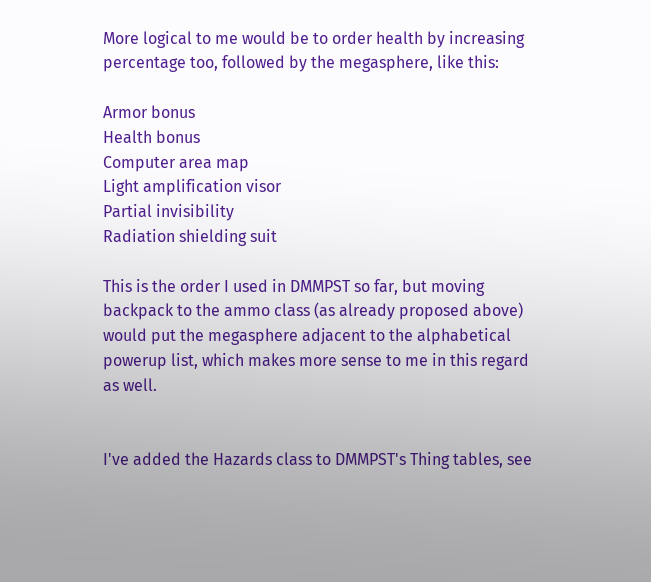More logical to me would be to order health by increasing percentage too, followed by the megasphere, like this:

Armor bonus
Health bonus
Computer area map
Light amplification visor
Partial invisibility
Radiation shielding suit

This is the order I used in DMMPST so far, but moving backpack to the ammo class (as already proposed above) would put the megasphere adjacent to the alphabetical powerup list, which makes more sense to me in this regard as well.


I've added the Hazards class to DMMPST's Thing tables, see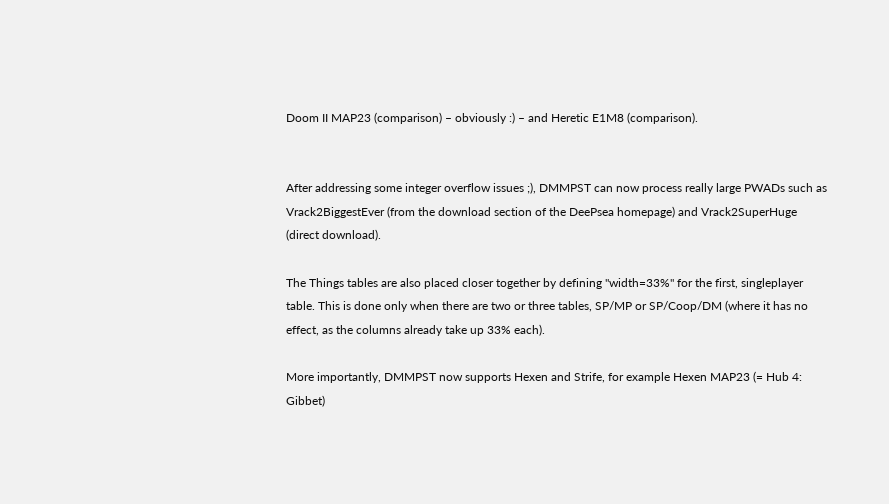Doom II MAP23 (comparison) – obviously :) – and Heretic E1M8 (comparison).


After addressing some integer overflow issues ;), DMMPST can now process really large PWADs such as Vrack2BiggestEver (from the download section of the DeePsea homepage) and Vrack2SuperHuge (direct download).

The Things tables are also placed closer together by defining "width=33%" for the first, singleplayer table. This is done only when there are two or three tables, SP/MP or SP/Coop/DM (where it has no effect, as the columns already take up 33% each).

More importantly, DMMPST now supports Hexen and Strife, for example Hexen MAP23 (= Hub 4: Gibbet)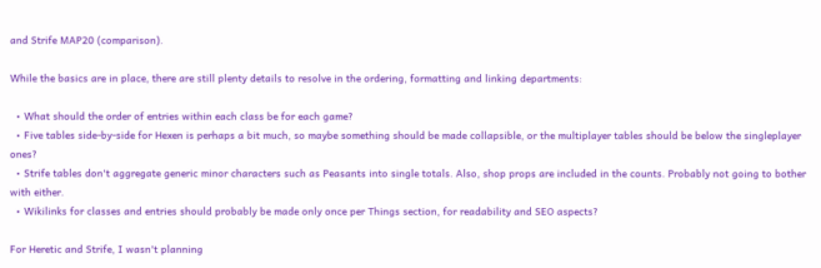and Strife MAP20 (comparison).

While the basics are in place, there are still plenty details to resolve in the ordering, formatting and linking departments:

  • What should the order of entries within each class be for each game?
  • Five tables side-by-side for Hexen is perhaps a bit much, so maybe something should be made collapsible, or the multiplayer tables should be below the singleplayer ones?
  • Strife tables don't aggregate generic minor characters such as Peasants into single totals. Also, shop props are included in the counts. Probably not going to bother with either.
  • Wikilinks for classes and entries should probably be made only once per Things section, for readability and SEO aspects?

For Heretic and Strife, I wasn't planning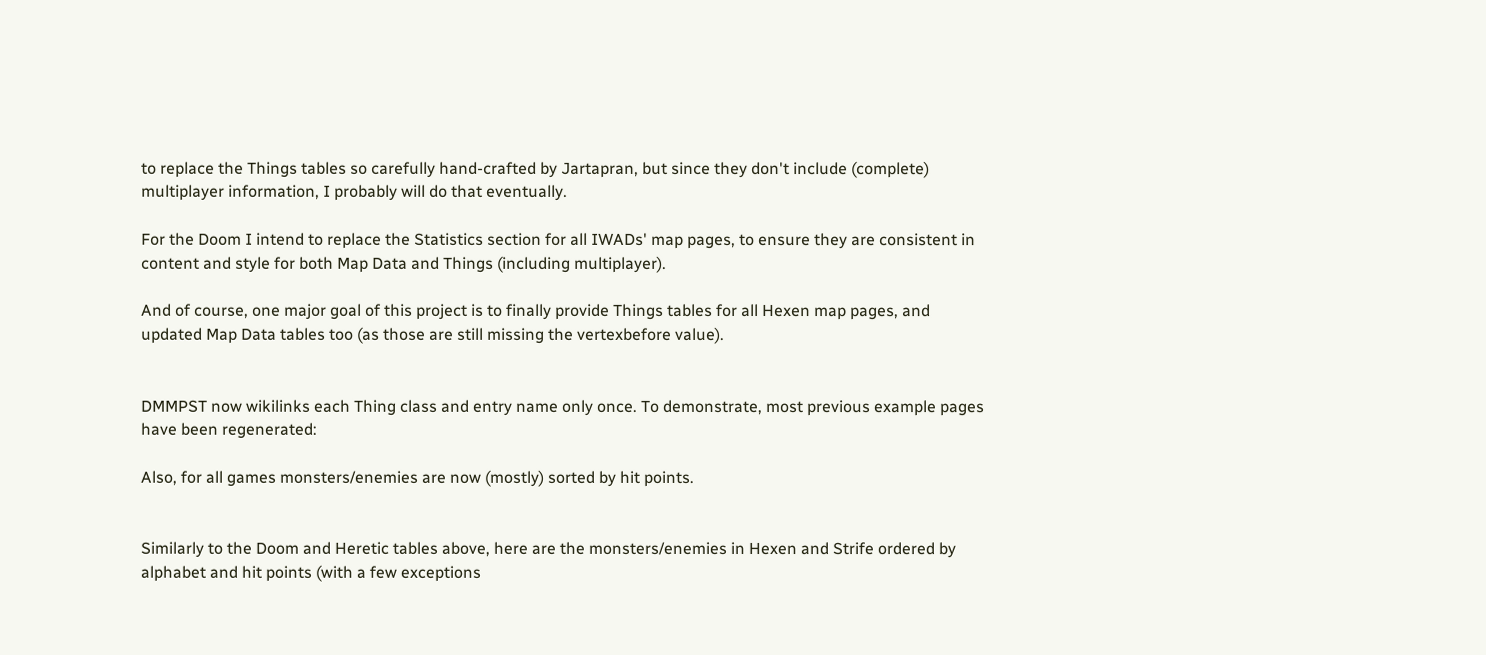to replace the Things tables so carefully hand-crafted by Jartapran, but since they don't include (complete) multiplayer information, I probably will do that eventually.

For the Doom I intend to replace the Statistics section for all IWADs' map pages, to ensure they are consistent in content and style for both Map Data and Things (including multiplayer).

And of course, one major goal of this project is to finally provide Things tables for all Hexen map pages, and updated Map Data tables too (as those are still missing the vertexbefore value).


DMMPST now wikilinks each Thing class and entry name only once. To demonstrate, most previous example pages have been regenerated:

Also, for all games monsters/enemies are now (mostly) sorted by hit points.


Similarly to the Doom and Heretic tables above, here are the monsters/enemies in Hexen and Strife ordered by alphabet and hit points (with a few exceptions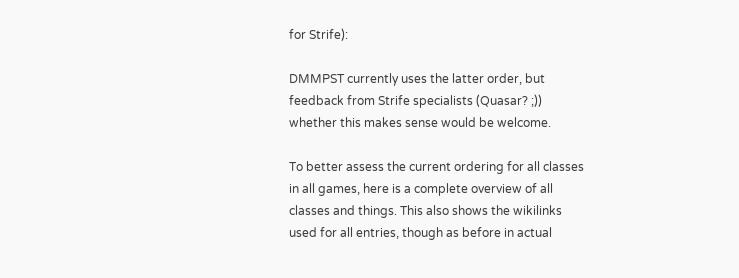for Strife):

DMMPST currently uses the latter order, but feedback from Strife specialists (Quasar? ;)) whether this makes sense would be welcome.

To better assess the current ordering for all classes in all games, here is a complete overview of all classes and things. This also shows the wikilinks used for all entries, though as before in actual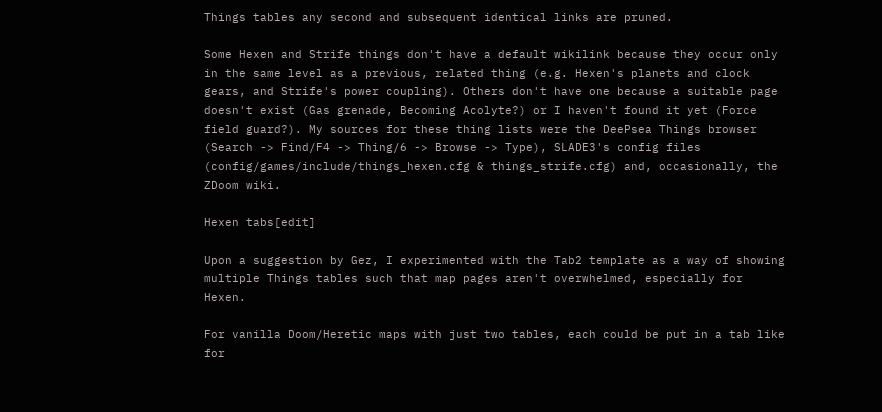Things tables any second and subsequent identical links are pruned.

Some Hexen and Strife things don't have a default wikilink because they occur only in the same level as a previous, related thing (e.g. Hexen's planets and clock gears, and Strife's power coupling). Others don't have one because a suitable page doesn't exist (Gas grenade, Becoming Acolyte?) or I haven't found it yet (Force field guard?). My sources for these thing lists were the DeePsea Things browser (Search -> Find/F4 -> Thing/6 -> Browse -> Type), SLADE3's config files (config/games/include/things_hexen.cfg & things_strife.cfg) and, occasionally, the ZDoom wiki.

Hexen tabs[edit]

Upon a suggestion by Gez, I experimented with the Tab2 template as a way of showing multiple Things tables such that map pages aren't overwhelmed, especially for Hexen.

For vanilla Doom/Heretic maps with just two tables, each could be put in a tab like for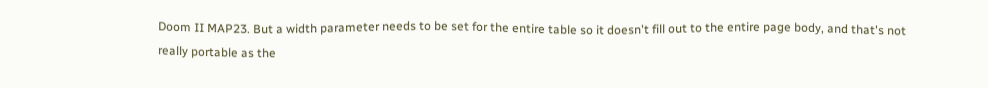Doom II MAP23. But a width parameter needs to be set for the entire table so it doesn't fill out to the entire page body, and that's not really portable as the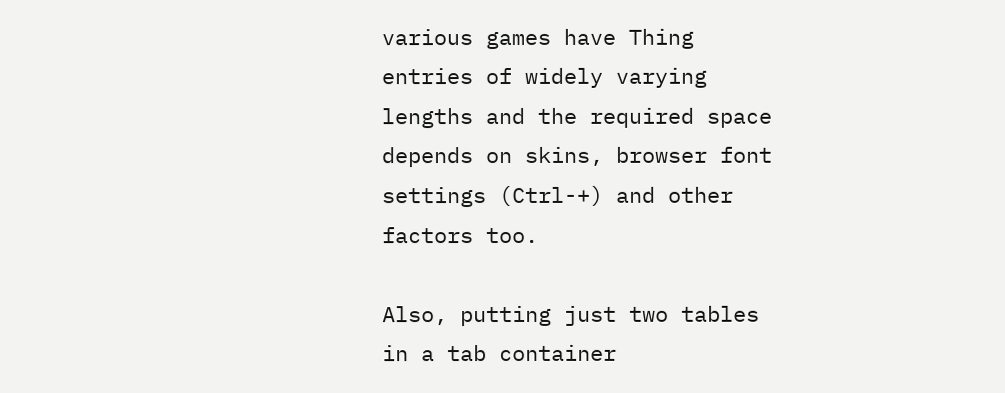various games have Thing entries of widely varying lengths and the required space depends on skins, browser font settings (Ctrl-+) and other factors too.

Also, putting just two tables in a tab container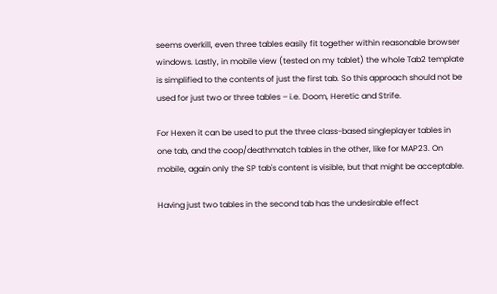seems overkill, even three tables easily fit together within reasonable browser windows. Lastly, in mobile view (tested on my tablet) the whole Tab2 template is simplified to the contents of just the first tab. So this approach should not be used for just two or three tables – i.e. Doom, Heretic and Strife.

For Hexen it can be used to put the three class-based singleplayer tables in one tab, and the coop/deathmatch tables in the other, like for MAP23. On mobile, again only the SP tab's content is visible, but that might be acceptable.

Having just two tables in the second tab has the undesirable effect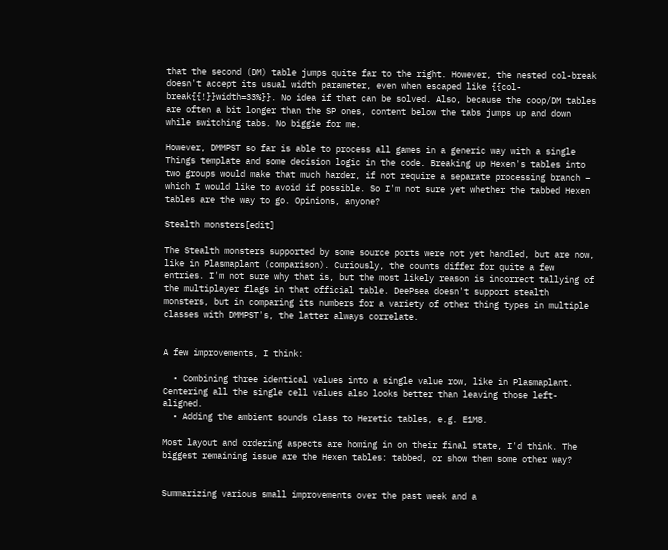that the second (DM) table jumps quite far to the right. However, the nested col-break doesn't accept its usual width parameter, even when escaped like {{col-break{{!}}width=33%}}. No idea if that can be solved. Also, because the coop/DM tables are often a bit longer than the SP ones, content below the tabs jumps up and down while switching tabs. No biggie for me.

However, DMMPST so far is able to process all games in a generic way with a single Things template and some decision logic in the code. Breaking up Hexen's tables into two groups would make that much harder, if not require a separate processing branch – which I would like to avoid if possible. So I'm not sure yet whether the tabbed Hexen tables are the way to go. Opinions, anyone?

Stealth monsters[edit]

The Stealth monsters supported by some source ports were not yet handled, but are now, like in Plasmaplant (comparison). Curiously, the counts differ for quite a few entries. I'm not sure why that is, but the most likely reason is incorrect tallying of the multiplayer flags in that official table. DeePsea doesn't support stealth monsters, but in comparing its numbers for a variety of other thing types in multiple classes with DMMPST's, the latter always correlate.


A few improvements, I think:

  • Combining three identical values into a single value row, like in Plasmaplant. Centering all the single cell values also looks better than leaving those left-aligned.
  • Adding the ambient sounds class to Heretic tables, e.g. E1M8.

Most layout and ordering aspects are homing in on their final state, I'd think. The biggest remaining issue are the Hexen tables: tabbed, or show them some other way?


Summarizing various small improvements over the past week and a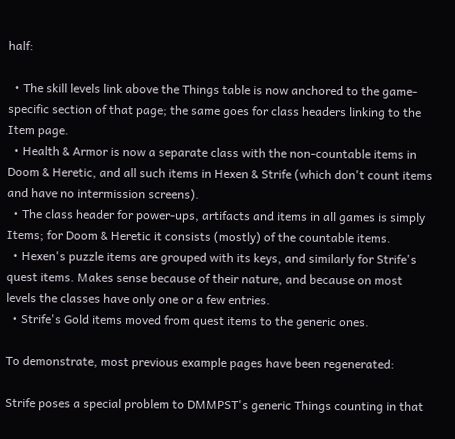half:

  • The skill levels link above the Things table is now anchored to the game-specific section of that page; the same goes for class headers linking to the Item page.
  • Health & Armor is now a separate class with the non-countable items in Doom & Heretic, and all such items in Hexen & Strife (which don't count items and have no intermission screens).
  • The class header for power-ups, artifacts and items in all games is simply Items; for Doom & Heretic it consists (mostly) of the countable items.
  • Hexen's puzzle items are grouped with its keys, and similarly for Strife's quest items. Makes sense because of their nature, and because on most levels the classes have only one or a few entries.
  • Strife's Gold items moved from quest items to the generic ones.

To demonstrate, most previous example pages have been regenerated:

Strife poses a special problem to DMMPST's generic Things counting in that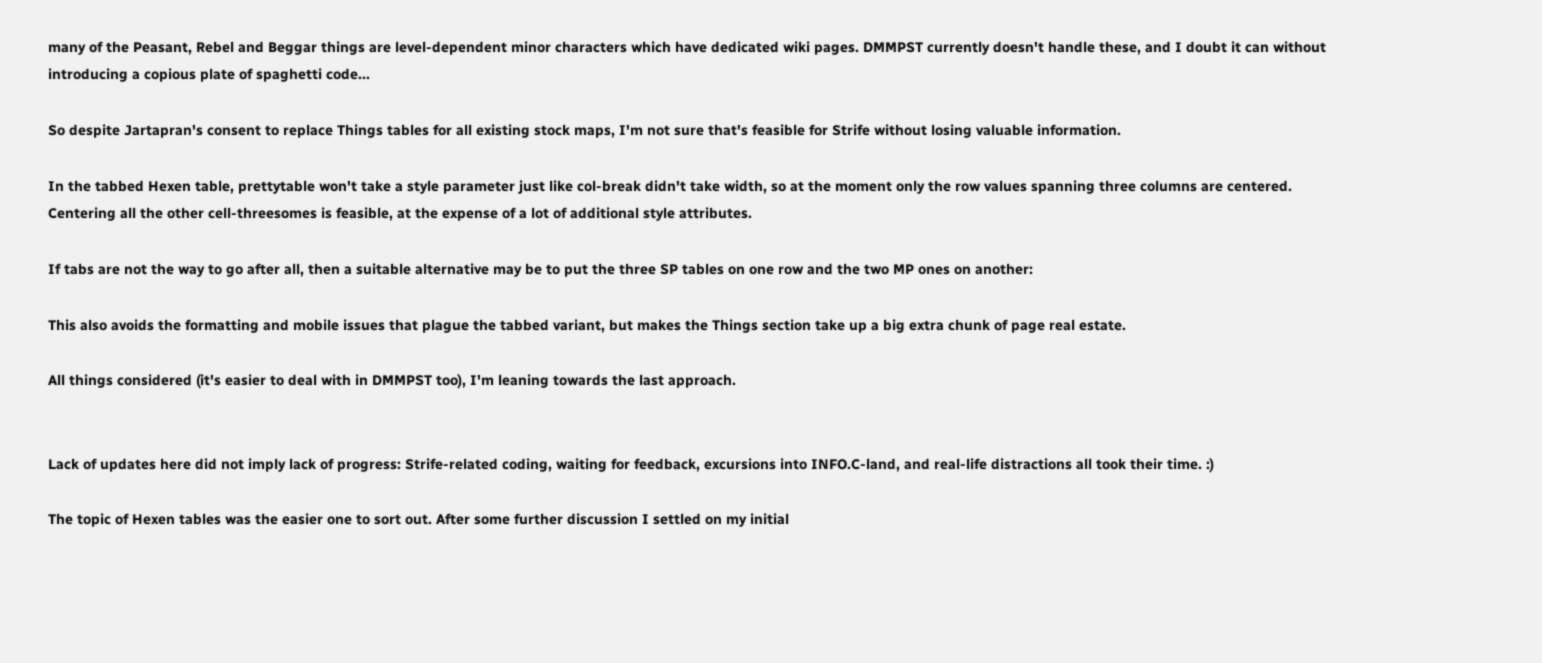many of the Peasant, Rebel and Beggar things are level-dependent minor characters which have dedicated wiki pages. DMMPST currently doesn't handle these, and I doubt it can without introducing a copious plate of spaghetti code...

So despite Jartapran's consent to replace Things tables for all existing stock maps, I'm not sure that's feasible for Strife without losing valuable information.

In the tabbed Hexen table, prettytable won't take a style parameter just like col-break didn't take width, so at the moment only the row values spanning three columns are centered. Centering all the other cell-threesomes is feasible, at the expense of a lot of additional style attributes.

If tabs are not the way to go after all, then a suitable alternative may be to put the three SP tables on one row and the two MP ones on another:

This also avoids the formatting and mobile issues that plague the tabbed variant, but makes the Things section take up a big extra chunk of page real estate.

All things considered (it's easier to deal with in DMMPST too), I'm leaning towards the last approach.


Lack of updates here did not imply lack of progress: Strife-related coding, waiting for feedback, excursions into INFO.C-land, and real-life distractions all took their time. :)

The topic of Hexen tables was the easier one to sort out. After some further discussion I settled on my initial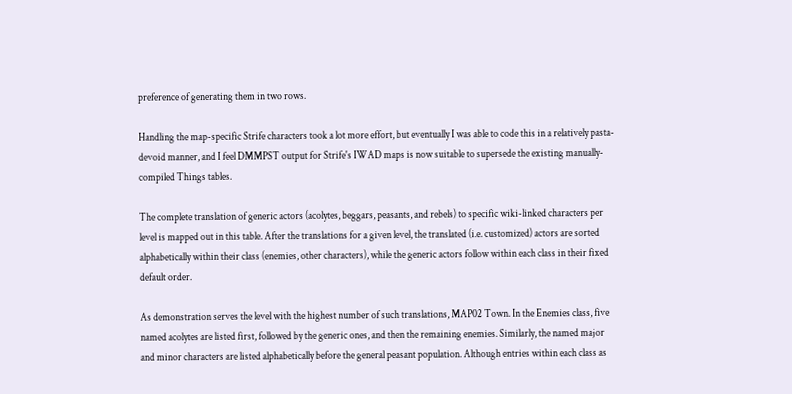preference of generating them in two rows.

Handling the map-specific Strife characters took a lot more effort, but eventually I was able to code this in a relatively pasta-devoid manner, and I feel DMMPST output for Strife's IWAD maps is now suitable to supersede the existing manually-compiled Things tables.

The complete translation of generic actors (acolytes, beggars, peasants, and rebels) to specific wiki-linked characters per level is mapped out in this table. After the translations for a given level, the translated (i.e. customized) actors are sorted alphabetically within their class (enemies, other characters), while the generic actors follow within each class in their fixed default order.

As demonstration serves the level with the highest number of such translations, MAP02 Town. In the Enemies class, five named acolytes are listed first, followed by the generic ones, and then the remaining enemies. Similarly, the named major and minor characters are listed alphabetically before the general peasant population. Although entries within each class as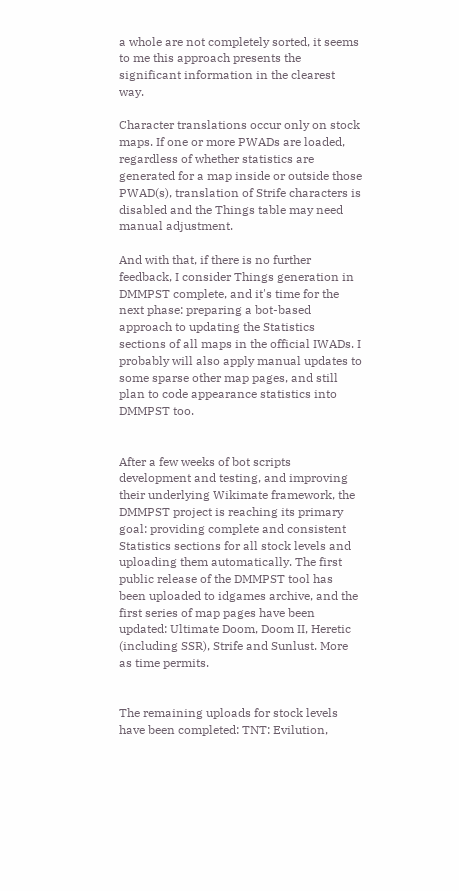a whole are not completely sorted, it seems to me this approach presents the significant information in the clearest way.

Character translations occur only on stock maps. If one or more PWADs are loaded, regardless of whether statistics are generated for a map inside or outside those PWAD(s), translation of Strife characters is disabled and the Things table may need manual adjustment.

And with that, if there is no further feedback, I consider Things generation in DMMPST complete, and it's time for the next phase: preparing a bot-based approach to updating the Statistics sections of all maps in the official IWADs. I probably will also apply manual updates to some sparse other map pages, and still plan to code appearance statistics into DMMPST too.


After a few weeks of bot scripts development and testing, and improving their underlying Wikimate framework, the DMMPST project is reaching its primary goal: providing complete and consistent Statistics sections for all stock levels and uploading them automatically. The first public release of the DMMPST tool has been uploaded to idgames archive, and the first series of map pages have been updated: Ultimate Doom, Doom II, Heretic (including SSR), Strife and Sunlust. More as time permits.


The remaining uploads for stock levels have been completed: TNT: Evilution,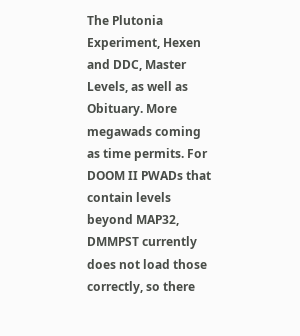The Plutonia Experiment, Hexen and DDC, Master Levels, as well as Obituary. More megawads coming as time permits. For DOOM II PWADs that contain levels beyond MAP32, DMMPST currently does not load those correctly, so there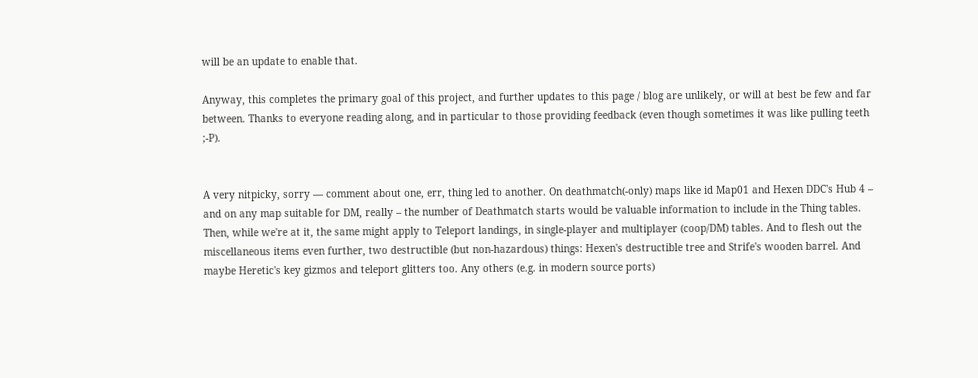will be an update to enable that.

Anyway, this completes the primary goal of this project, and further updates to this page / blog are unlikely, or will at best be few and far between. Thanks to everyone reading along, and in particular to those providing feedback (even though sometimes it was like pulling teeth ;-P).


A very nitpicky, sorry — comment about one, err, thing led to another. On deathmatch(-only) maps like id Map01 and Hexen DDC's Hub 4 – and on any map suitable for DM, really – the number of Deathmatch starts would be valuable information to include in the Thing tables. Then, while we're at it, the same might apply to Teleport landings, in single-player and multiplayer (coop/DM) tables. And to flesh out the miscellaneous items even further, two destructible (but non-hazardous) things: Hexen's destructible tree and Strife's wooden barrel. And maybe Heretic's key gizmos and teleport glitters too. Any others (e.g. in modern source ports)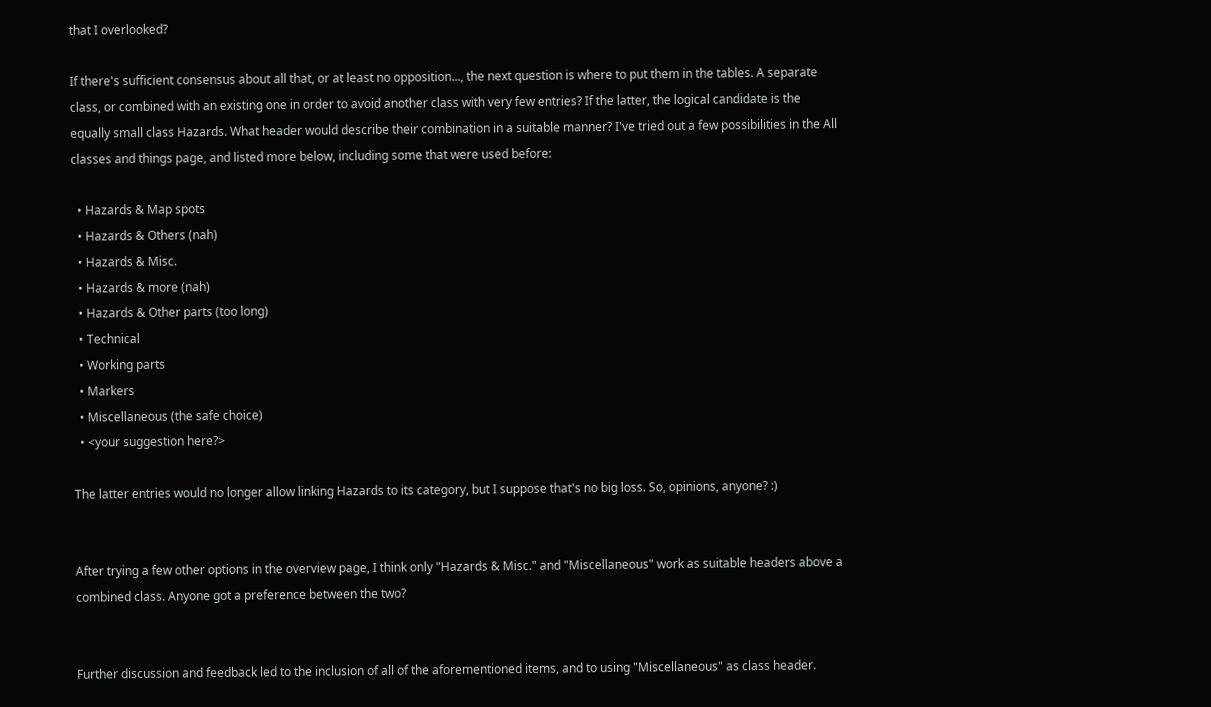that I overlooked?

If there's sufficient consensus about all that, or at least no opposition..., the next question is where to put them in the tables. A separate class, or combined with an existing one in order to avoid another class with very few entries? If the latter, the logical candidate is the equally small class Hazards. What header would describe their combination in a suitable manner? I've tried out a few possibilities in the All classes and things page, and listed more below, including some that were used before:

  • Hazards & Map spots
  • Hazards & Others (nah)
  • Hazards & Misc.
  • Hazards & more (nah)
  • Hazards & Other parts (too long)
  • Technical
  • Working parts
  • Markers
  • Miscellaneous (the safe choice)
  • <your suggestion here?>

The latter entries would no longer allow linking Hazards to its category, but I suppose that's no big loss. So, opinions, anyone? :)


After trying a few other options in the overview page, I think only "Hazards & Misc." and "Miscellaneous" work as suitable headers above a combined class. Anyone got a preference between the two?


Further discussion and feedback led to the inclusion of all of the aforementioned items, and to using "Miscellaneous" as class header.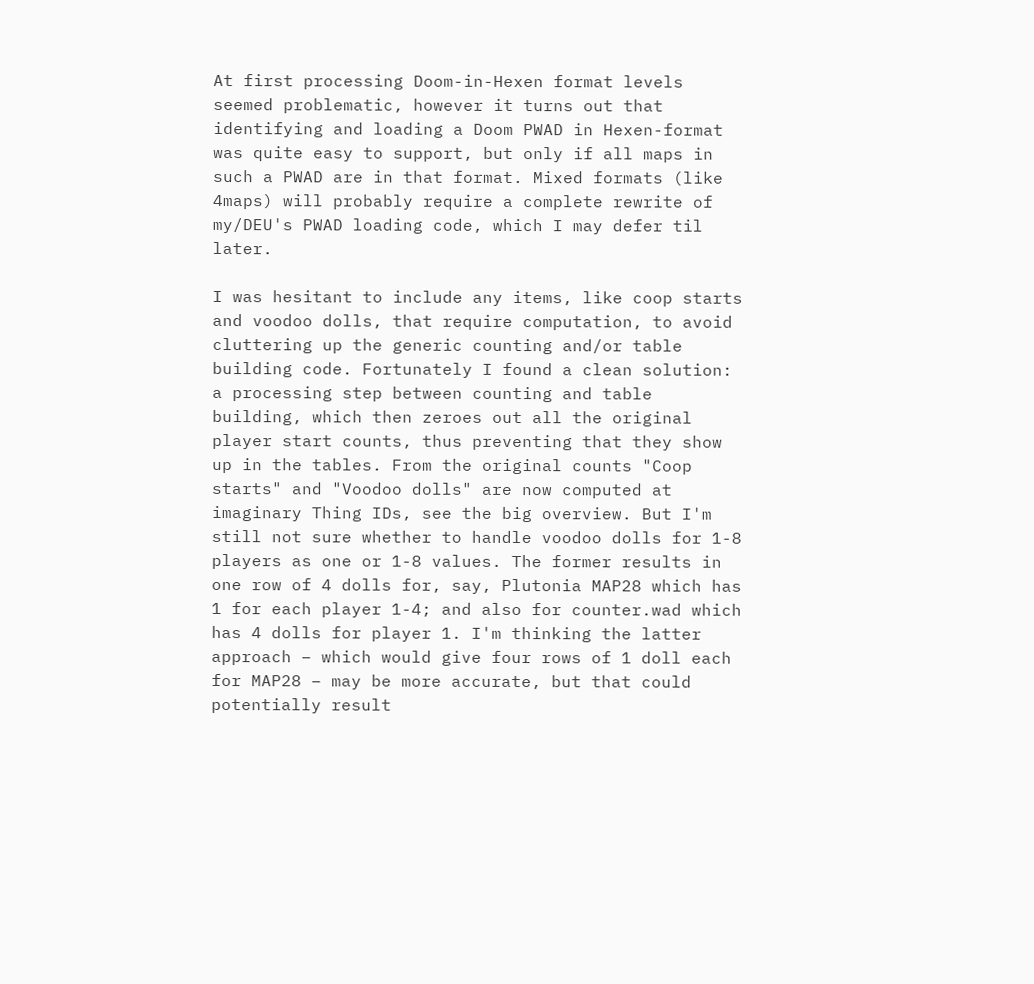At first processing Doom-in-Hexen format levels seemed problematic, however it turns out that identifying and loading a Doom PWAD in Hexen-format was quite easy to support, but only if all maps in such a PWAD are in that format. Mixed formats (like 4maps) will probably require a complete rewrite of my/DEU's PWAD loading code, which I may defer til later.

I was hesitant to include any items, like coop starts and voodoo dolls, that require computation, to avoid cluttering up the generic counting and/or table building code. Fortunately I found a clean solution: a processing step between counting and table building, which then zeroes out all the original player start counts, thus preventing that they show up in the tables. From the original counts "Coop starts" and "Voodoo dolls" are now computed at imaginary Thing IDs, see the big overview. But I'm still not sure whether to handle voodoo dolls for 1-8 players as one or 1-8 values. The former results in one row of 4 dolls for, say, Plutonia MAP28 which has 1 for each player 1-4; and also for counter.wad which has 4 dolls for player 1. I'm thinking the latter approach – which would give four rows of 1 doll each for MAP28 – may be more accurate, but that could potentially result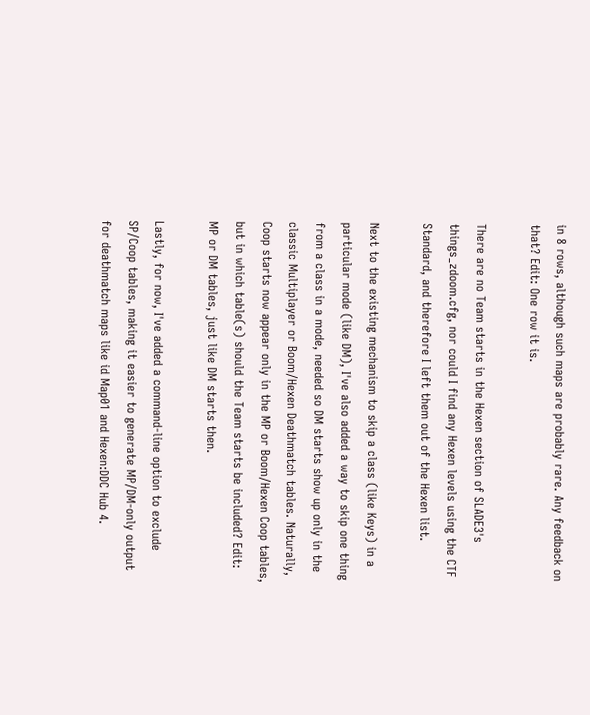in 8 rows, although such maps are probably rare. Any feedback on that? Edit: One row it is.

There are no Team starts in the Hexen section of SLADE3's things_zdoom.cfg, nor could I find any Hexen levels using the CTF Standard, and therefore I left them out of the Hexen list.

Next to the existing mechanism to skip a class (like Keys) in a particular mode (like DM), I've also added a way to skip one thing from a class in a mode, needed so DM starts show up only in the classic Multiplayer or Boom/Hexen Deathmatch tables. Naturally, Coop starts now appear only in the MP or Boom/Hexen Coop tables, but in which table(s) should the Team starts be included? Edit: MP or DM tables, just like DM starts then.

Lastly, for now, I've added a command-line option to exclude SP/Coop tables, making it easier to generate MP/DM-only output for deathmatch maps like id Map01 and Hexen:DDC Hub 4.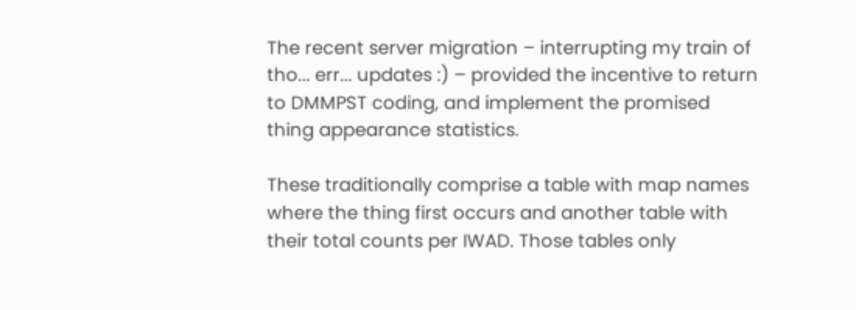The recent server migration – interrupting my train of tho... err... updates :) – provided the incentive to return to DMMPST coding, and implement the promised thing appearance statistics.

These traditionally comprise a table with map names where the thing first occurs and another table with their total counts per IWAD. Those tables only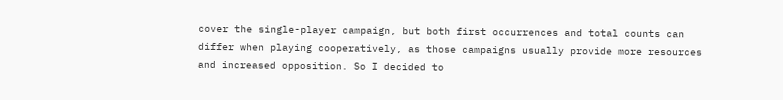cover the single-player campaign, but both first occurrences and total counts can differ when playing cooperatively, as those campaigns usually provide more resources and increased opposition. So I decided to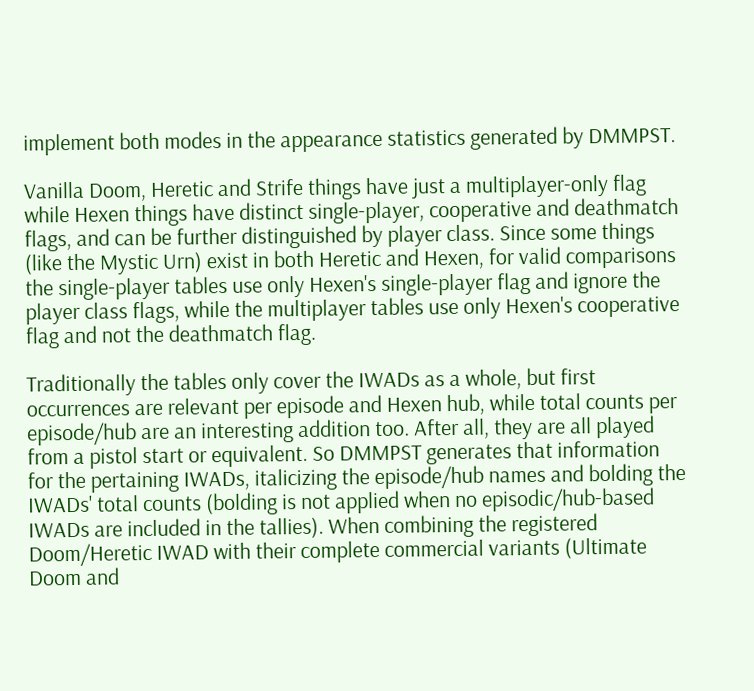implement both modes in the appearance statistics generated by DMMPST.

Vanilla Doom, Heretic and Strife things have just a multiplayer-only flag while Hexen things have distinct single-player, cooperative and deathmatch flags, and can be further distinguished by player class. Since some things (like the Mystic Urn) exist in both Heretic and Hexen, for valid comparisons the single-player tables use only Hexen's single-player flag and ignore the player class flags, while the multiplayer tables use only Hexen's cooperative flag and not the deathmatch flag.

Traditionally the tables only cover the IWADs as a whole, but first occurrences are relevant per episode and Hexen hub, while total counts per episode/hub are an interesting addition too. After all, they are all played from a pistol start or equivalent. So DMMPST generates that information for the pertaining IWADs, italicizing the episode/hub names and bolding the IWADs' total counts (bolding is not applied when no episodic/hub-based IWADs are included in the tallies). When combining the registered Doom/Heretic IWAD with their complete commercial variants (Ultimate Doom and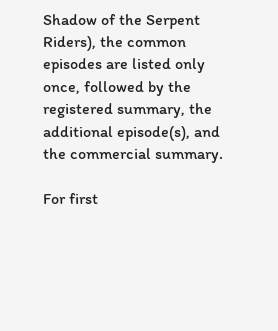Shadow of the Serpent Riders), the common episodes are listed only once, followed by the registered summary, the additional episode(s), and the commercial summary.

For first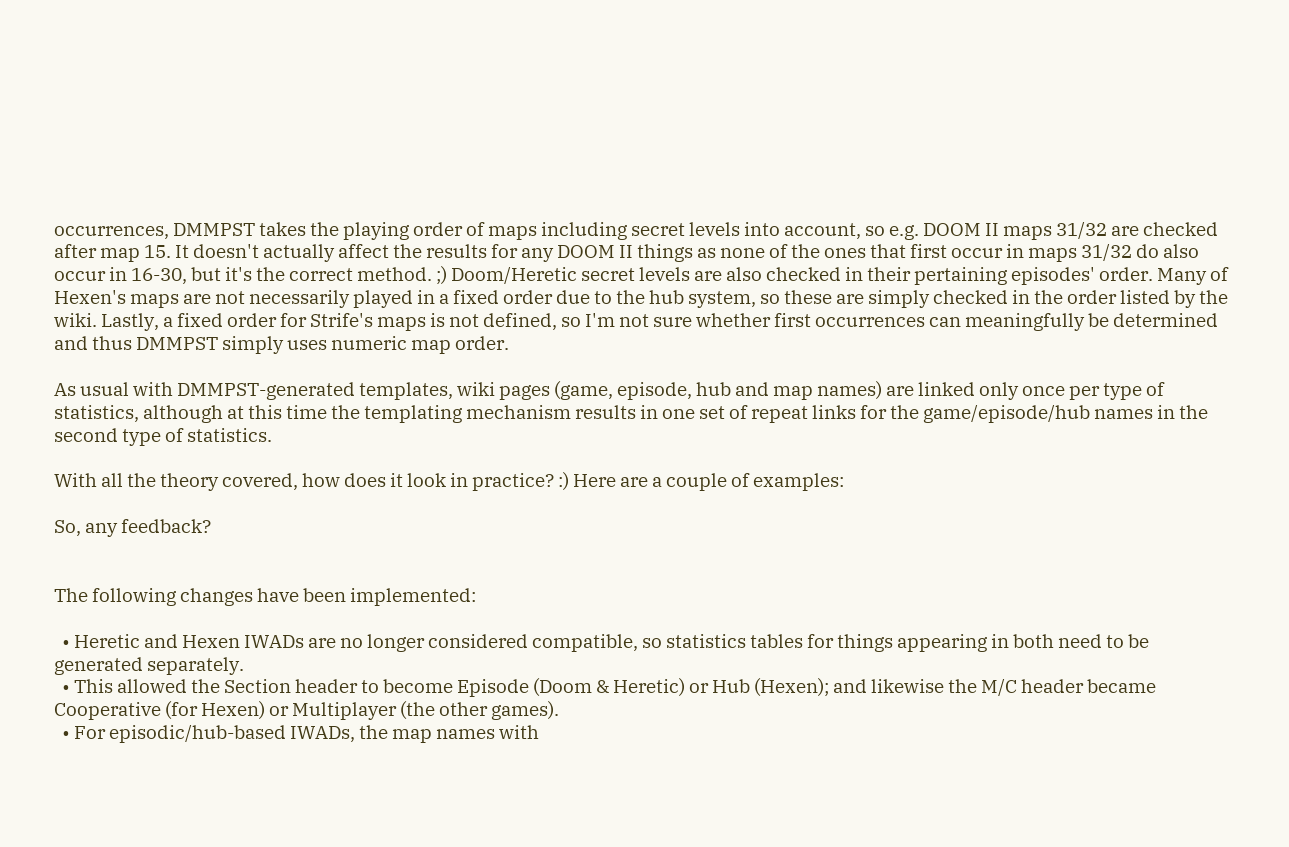occurrences, DMMPST takes the playing order of maps including secret levels into account, so e.g. DOOM II maps 31/32 are checked after map 15. It doesn't actually affect the results for any DOOM II things as none of the ones that first occur in maps 31/32 do also occur in 16-30, but it's the correct method. ;) Doom/Heretic secret levels are also checked in their pertaining episodes' order. Many of Hexen's maps are not necessarily played in a fixed order due to the hub system, so these are simply checked in the order listed by the wiki. Lastly, a fixed order for Strife's maps is not defined, so I'm not sure whether first occurrences can meaningfully be determined and thus DMMPST simply uses numeric map order.

As usual with DMMPST-generated templates, wiki pages (game, episode, hub and map names) are linked only once per type of statistics, although at this time the templating mechanism results in one set of repeat links for the game/episode/hub names in the second type of statistics.

With all the theory covered, how does it look in practice? :) Here are a couple of examples:

So, any feedback?


The following changes have been implemented:

  • Heretic and Hexen IWADs are no longer considered compatible, so statistics tables for things appearing in both need to be generated separately.
  • This allowed the Section header to become Episode (Doom & Heretic) or Hub (Hexen); and likewise the M/C header became Cooperative (for Hexen) or Multiplayer (the other games).
  • For episodic/hub-based IWADs, the map names with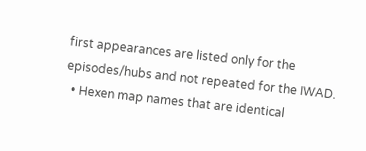first appearances are listed only for the episodes/hubs and not repeated for the IWAD.
  • Hexen map names that are identical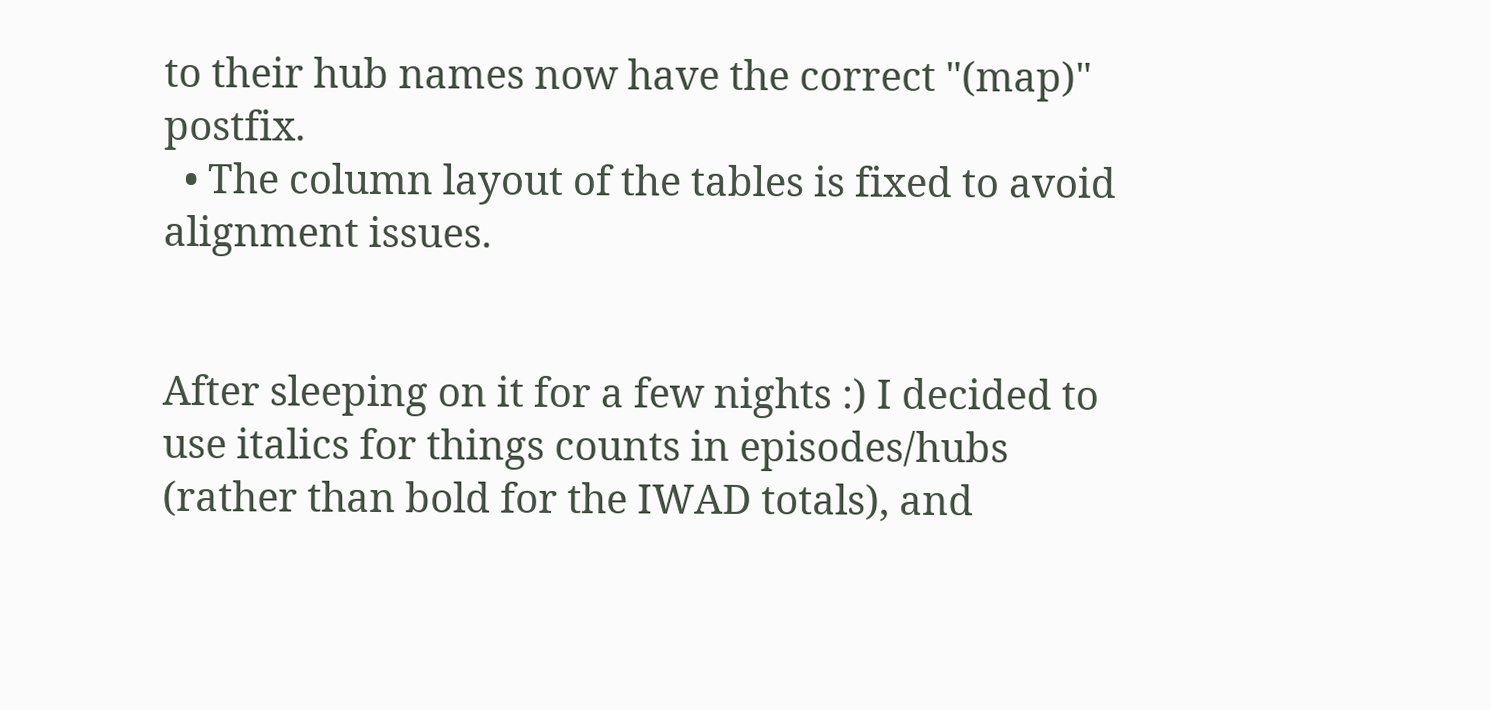to their hub names now have the correct "(map)" postfix.
  • The column layout of the tables is fixed to avoid alignment issues.


After sleeping on it for a few nights :) I decided to use italics for things counts in episodes/hubs (rather than bold for the IWAD totals), and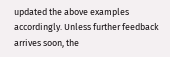updated the above examples accordingly. Unless further feedback arrives soon, the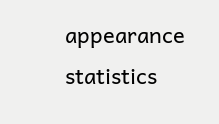appearance statistics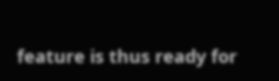feature is thus ready for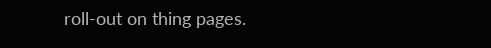roll-out on thing pages.